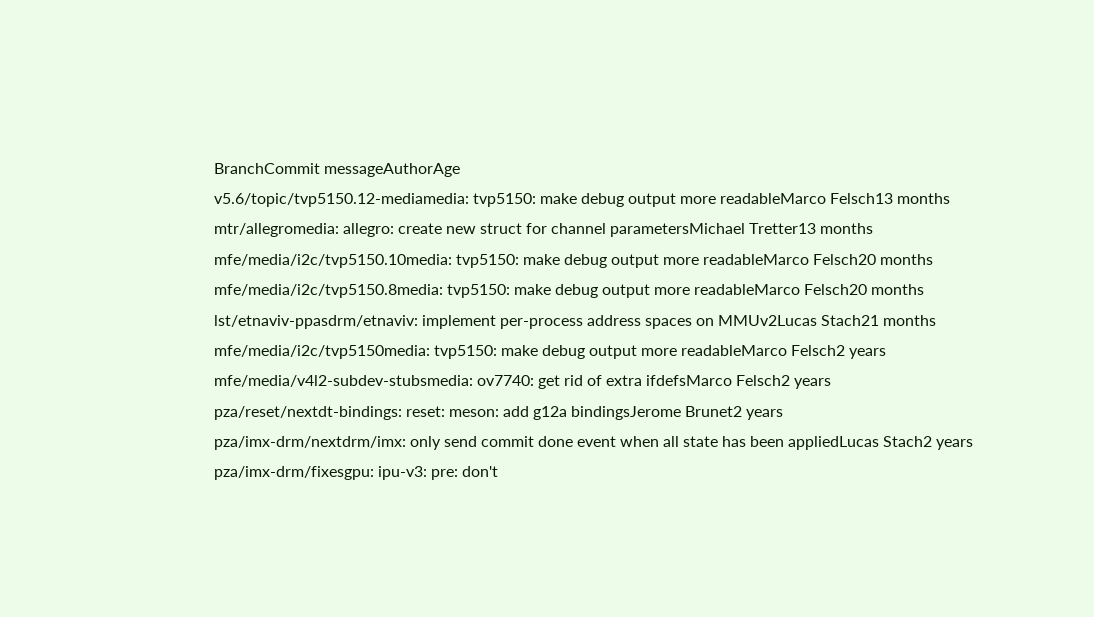BranchCommit messageAuthorAge
v5.6/topic/tvp5150.12-mediamedia: tvp5150: make debug output more readableMarco Felsch13 months
mtr/allegromedia: allegro: create new struct for channel parametersMichael Tretter13 months
mfe/media/i2c/tvp5150.10media: tvp5150: make debug output more readableMarco Felsch20 months
mfe/media/i2c/tvp5150.8media: tvp5150: make debug output more readableMarco Felsch20 months
lst/etnaviv-ppasdrm/etnaviv: implement per-process address spaces on MMUv2Lucas Stach21 months
mfe/media/i2c/tvp5150media: tvp5150: make debug output more readableMarco Felsch2 years
mfe/media/v4l2-subdev-stubsmedia: ov7740: get rid of extra ifdefsMarco Felsch2 years
pza/reset/nextdt-bindings: reset: meson: add g12a bindingsJerome Brunet2 years
pza/imx-drm/nextdrm/imx: only send commit done event when all state has been appliedLucas Stach2 years
pza/imx-drm/fixesgpu: ipu-v3: pre: don't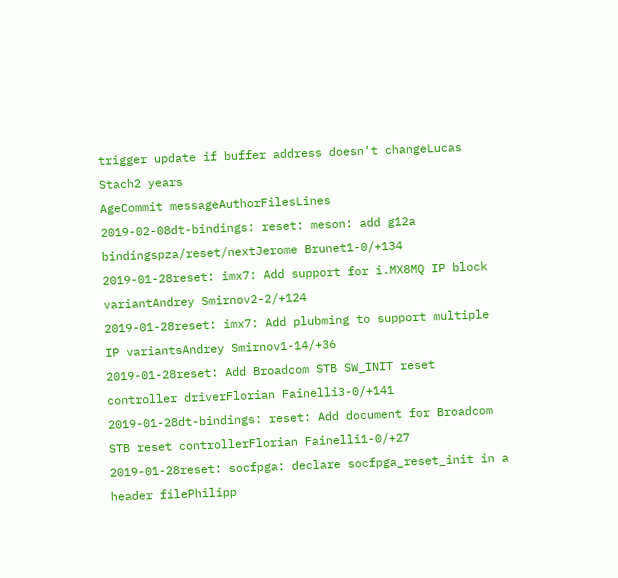trigger update if buffer address doesn't changeLucas Stach2 years
AgeCommit messageAuthorFilesLines
2019-02-08dt-bindings: reset: meson: add g12a bindingspza/reset/nextJerome Brunet1-0/+134
2019-01-28reset: imx7: Add support for i.MX8MQ IP block variantAndrey Smirnov2-2/+124
2019-01-28reset: imx7: Add plubming to support multiple IP variantsAndrey Smirnov1-14/+36
2019-01-28reset: Add Broadcom STB SW_INIT reset controller driverFlorian Fainelli3-0/+141
2019-01-28dt-bindings: reset: Add document for Broadcom STB reset controllerFlorian Fainelli1-0/+27
2019-01-28reset: socfpga: declare socfpga_reset_init in a header filePhilipp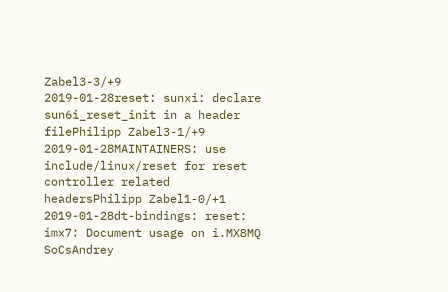Zabel3-3/+9
2019-01-28reset: sunxi: declare sun6i_reset_init in a header filePhilipp Zabel3-1/+9
2019-01-28MAINTAINERS: use include/linux/reset for reset controller related headersPhilipp Zabel1-0/+1
2019-01-28dt-bindings: reset: imx7: Document usage on i.MX8MQ SoCsAndrey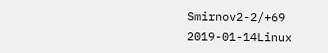Smirnov2-2/+69
2019-01-14Linux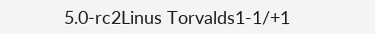5.0-rc2Linus Torvalds1-1/+1